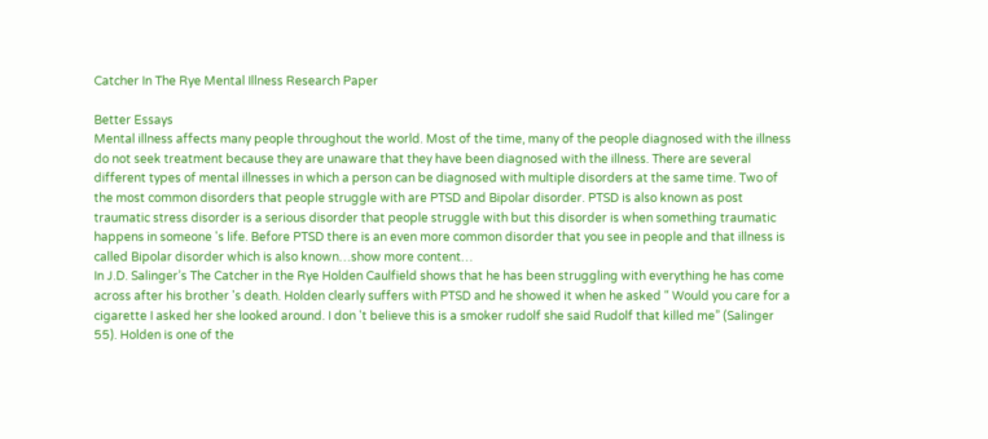Catcher In The Rye Mental Illness Research Paper

Better Essays
Mental illness affects many people throughout the world. Most of the time, many of the people diagnosed with the illness do not seek treatment because they are unaware that they have been diagnosed with the illness. There are several different types of mental illnesses in which a person can be diagnosed with multiple disorders at the same time. Two of the most common disorders that people struggle with are PTSD and Bipolar disorder. PTSD is also known as post traumatic stress disorder is a serious disorder that people struggle with but this disorder is when something traumatic happens in someone 's life. Before PTSD there is an even more common disorder that you see in people and that illness is called Bipolar disorder which is also known…show more content…
In J.D. Salinger’s The Catcher in the Rye Holden Caulfield shows that he has been struggling with everything he has come across after his brother 's death. Holden clearly suffers with PTSD and he showed it when he asked “ Would you care for a cigarette I asked her she looked around. I don 't believe this is a smoker rudolf she said Rudolf that killed me” (Salinger 55). Holden is one of the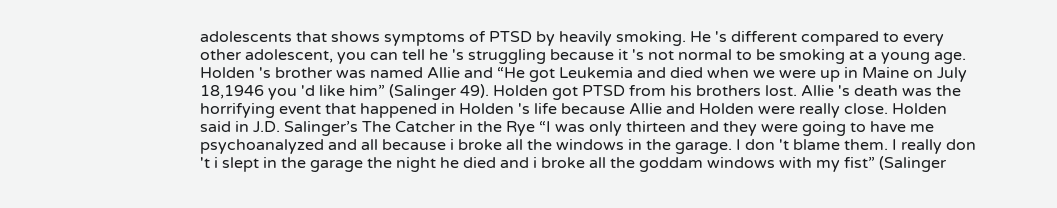adolescents that shows symptoms of PTSD by heavily smoking. He 's different compared to every other adolescent, you can tell he 's struggling because it 's not normal to be smoking at a young age. Holden 's brother was named Allie and “He got Leukemia and died when we were up in Maine on July 18,1946 you 'd like him” (Salinger 49). Holden got PTSD from his brothers lost. Allie 's death was the horrifying event that happened in Holden 's life because Allie and Holden were really close. Holden said in J.D. Salinger’s The Catcher in the Rye “I was only thirteen and they were going to have me psychoanalyzed and all because i broke all the windows in the garage. I don 't blame them. I really don 't i slept in the garage the night he died and i broke all the goddam windows with my fist” (Salinger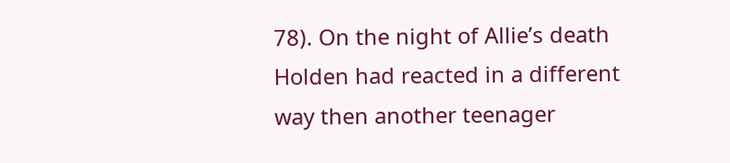78). On the night of Allie’s death Holden had reacted in a different way then another teenager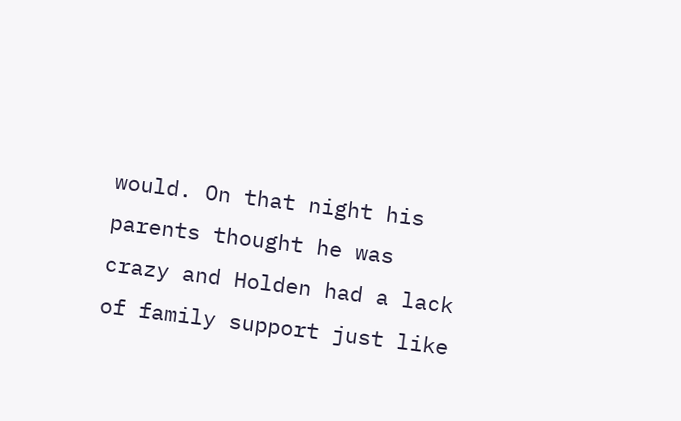would. On that night his parents thought he was crazy and Holden had a lack of family support just like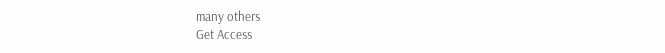many others
Get Access